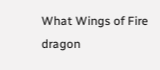What Wings of Fire dragon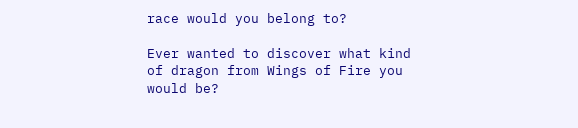race would you belong to?

Ever wanted to discover what kind of dragon from Wings of Fire you would be?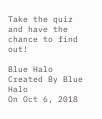Take the quiz and have the chance to find out!

Blue Halo
Created By Blue Halo
On Oct 6, 2018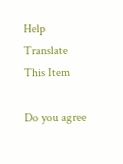Help Translate This Item

Do you agree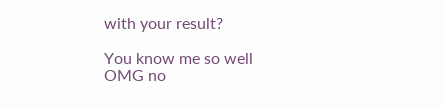with your result?

You know me so well
OMG no